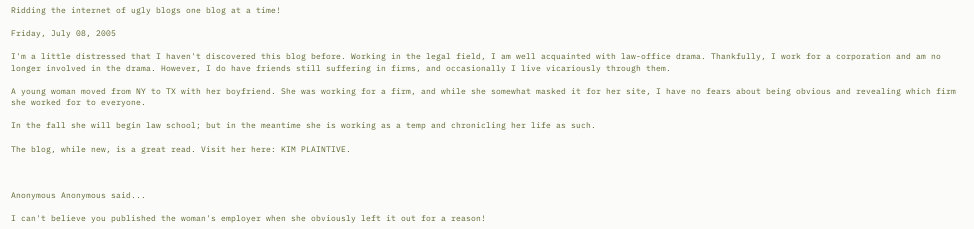Ridding the internet of ugly blogs one blog at a time!

Friday, July 08, 2005

I'm a little distressed that I haven't discovered this blog before. Working in the legal field, I am well acquainted with law-office drama. Thankfully, I work for a corporation and am no longer involved in the drama. However, I do have friends still suffering in firms, and occasionally I live vicariously through them.

A young woman moved from NY to TX with her boyfriend. She was working for a firm, and while she somewhat masked it for her site, I have no fears about being obvious and revealing which firm she worked for to everyone.

In the fall she will begin law school; but in the meantime she is working as a temp and chronicling her life as such.

The blog, while new, is a great read. Visit her here: KIM PLAINTIVE.



Anonymous Anonymous said...

I can't believe you published the woman's employer when she obviously left it out for a reason!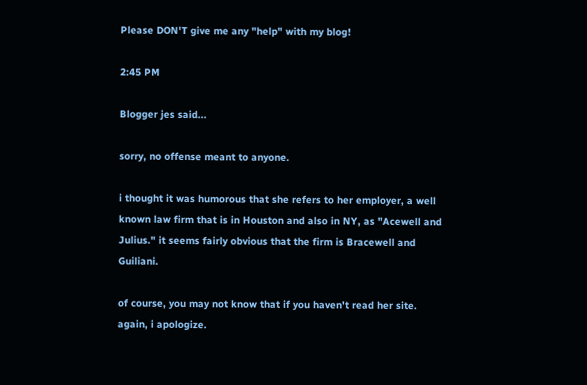Please DON'T give me any "help" with my blog!

2:45 PM

Blogger jes said...

sorry, no offense meant to anyone.

i thought it was humorous that she refers to her employer, a well known law firm that is in Houston and also in NY, as "Acewell and Julius." it seems fairly obvious that the firm is Bracewell and Guiliani.

of course, you may not know that if you haven't read her site. again, i apologize.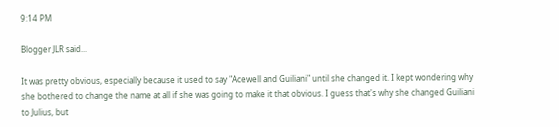9:14 PM

Blogger JLR said...

It was pretty obvious, especially because it used to say "Acewell and Guiliani" until she changed it. I kept wondering why she bothered to change the name at all if she was going to make it that obvious. I guess that's why she changed Guiliani to Julius, but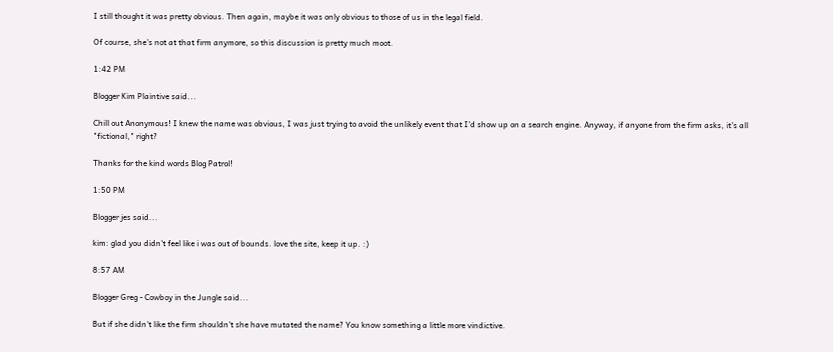I still thought it was pretty obvious. Then again, maybe it was only obvious to those of us in the legal field.

Of course, she's not at that firm anymore, so this discussion is pretty much moot.

1:42 PM

Blogger Kim Plaintive said...

Chill out Anonymous! I knew the name was obvious, I was just trying to avoid the unlikely event that I'd show up on a search engine. Anyway, if anyone from the firm asks, it's all "fictional," right?

Thanks for the kind words Blog Patrol!

1:50 PM

Blogger jes said...

kim: glad you didn't feel like i was out of bounds. love the site, keep it up. :)

8:57 AM

Blogger Greg - Cowboy in the Jungle said...

But if she didn't like the firm shouldn't she have mutated the name? You know something a little more vindictive.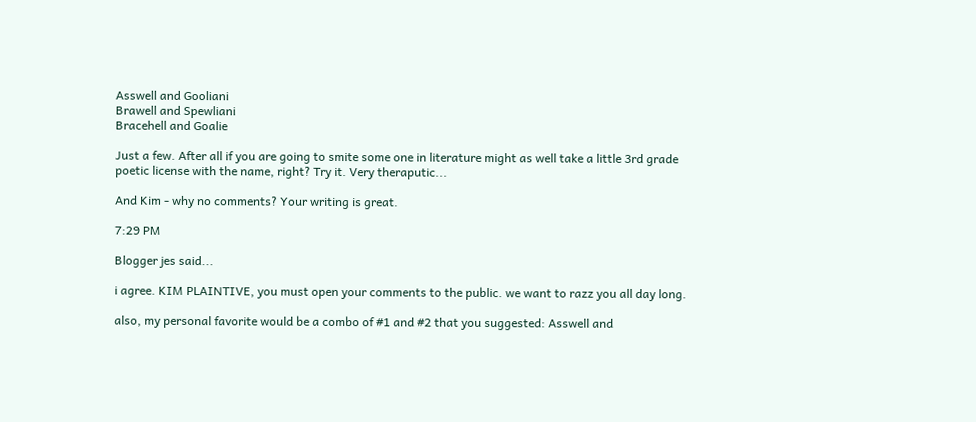Asswell and Gooliani
Brawell and Spewliani
Bracehell and Goalie

Just a few. After all if you are going to smite some one in literature might as well take a little 3rd grade poetic license with the name, right? Try it. Very theraputic...

And Kim - why no comments? Your writing is great.

7:29 PM

Blogger jes said...

i agree. KIM PLAINTIVE, you must open your comments to the public. we want to razz you all day long.

also, my personal favorite would be a combo of #1 and #2 that you suggested: Asswell and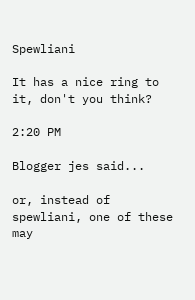Spewliani

It has a nice ring to it, don't you think?

2:20 PM

Blogger jes said...

or, instead of spewliani, one of these may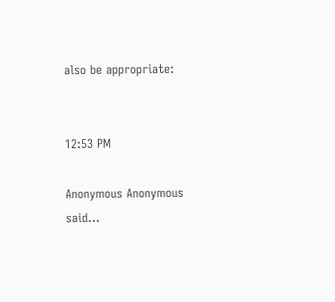also be appropriate:


12:53 PM

Anonymous Anonymous said...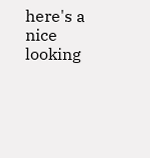here's a nice looking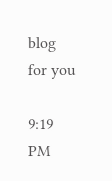blog for you

9:19 PM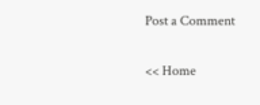Post a Comment

<< Home